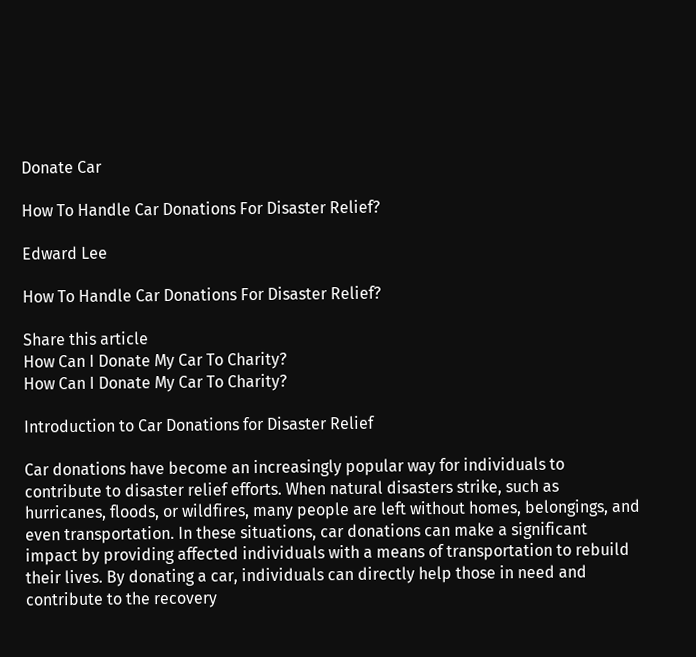Donate Car

How To Handle Car Donations For Disaster Relief?

Edward Lee

How To Handle Car Donations For Disaster Relief?

Share this article
How Can I Donate My Car To Charity?
How Can I Donate My Car To Charity?

Introduction to Car Donations for Disaster Relief

Car donations have become an increasingly popular way for individuals to contribute to disaster relief efforts. When natural disasters strike, such as hurricanes, floods, or wildfires, many people are left without homes, belongings, and even transportation. In these situations, car donations can make a significant impact by providing affected individuals with a means of transportation to rebuild their lives. By donating a car, individuals can directly help those in need and contribute to the recovery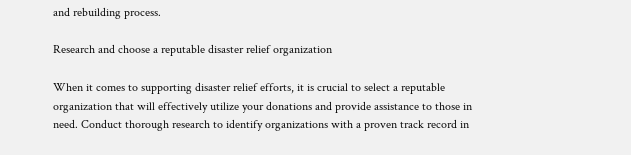and rebuilding process.

Research and choose a reputable disaster relief organization

When it comes to supporting disaster relief efforts, it is crucial to select a reputable organization that will effectively utilize your donations and provide assistance to those in need. Conduct thorough research to identify organizations with a proven track record in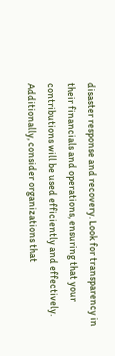disaster response and recovery. Look for transparency in their financials and operations, ensuring that your contributions will be used efficiently and effectively. Additionally, consider organizations that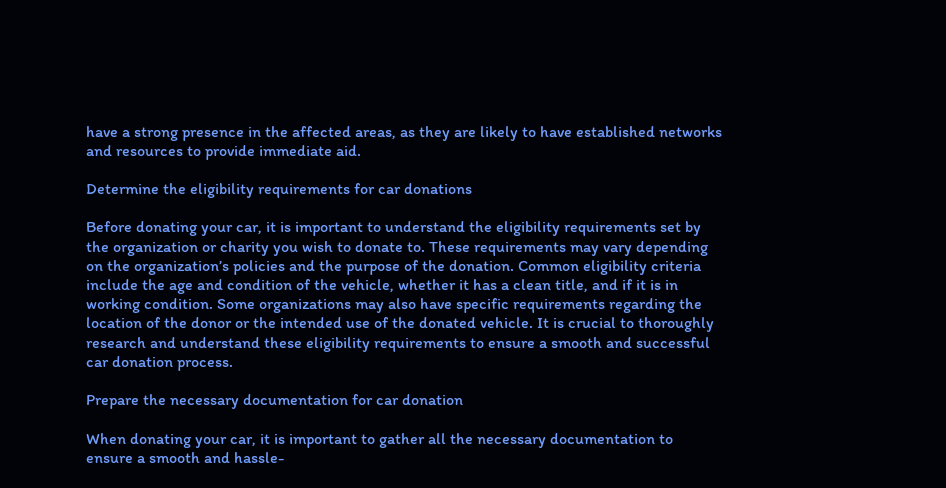have a strong presence in the affected areas, as they are likely to have established networks and resources to provide immediate aid.

Determine the eligibility requirements for car donations

Before donating your car, it is important to understand the eligibility requirements set by the organization or charity you wish to donate to. These requirements may vary depending on the organization’s policies and the purpose of the donation. Common eligibility criteria include the age and condition of the vehicle, whether it has a clean title, and if it is in working condition. Some organizations may also have specific requirements regarding the location of the donor or the intended use of the donated vehicle. It is crucial to thoroughly research and understand these eligibility requirements to ensure a smooth and successful car donation process.

Prepare the necessary documentation for car donation

When donating your car, it is important to gather all the necessary documentation to ensure a smooth and hassle-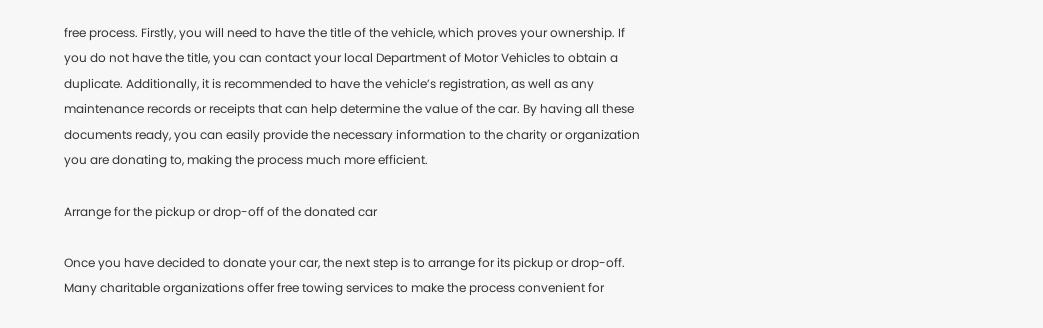free process. Firstly, you will need to have the title of the vehicle, which proves your ownership. If you do not have the title, you can contact your local Department of Motor Vehicles to obtain a duplicate. Additionally, it is recommended to have the vehicle’s registration, as well as any maintenance records or receipts that can help determine the value of the car. By having all these documents ready, you can easily provide the necessary information to the charity or organization you are donating to, making the process much more efficient.

Arrange for the pickup or drop-off of the donated car

Once you have decided to donate your car, the next step is to arrange for its pickup or drop-off. Many charitable organizations offer free towing services to make the process convenient for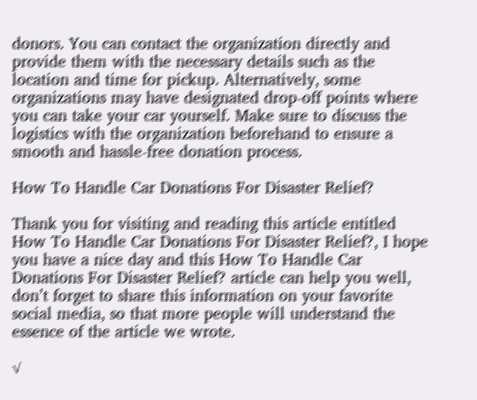donors. You can contact the organization directly and provide them with the necessary details such as the location and time for pickup. Alternatively, some organizations may have designated drop-off points where you can take your car yourself. Make sure to discuss the logistics with the organization beforehand to ensure a smooth and hassle-free donation process.

How To Handle Car Donations For Disaster Relief?

Thank you for visiting and reading this article entitled How To Handle Car Donations For Disaster Relief?, I hope you have a nice day and this How To Handle Car Donations For Disaster Relief? article can help you well, don’t forget to share this information on your favorite social media, so that more people will understand the essence of the article we wrote.

√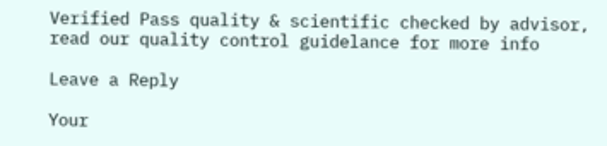Verified Pass quality & scientific checked by advisor, read our quality control guidelance for more info

Leave a Reply

Your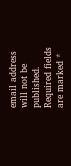email address will not be published. Required fields are marked *